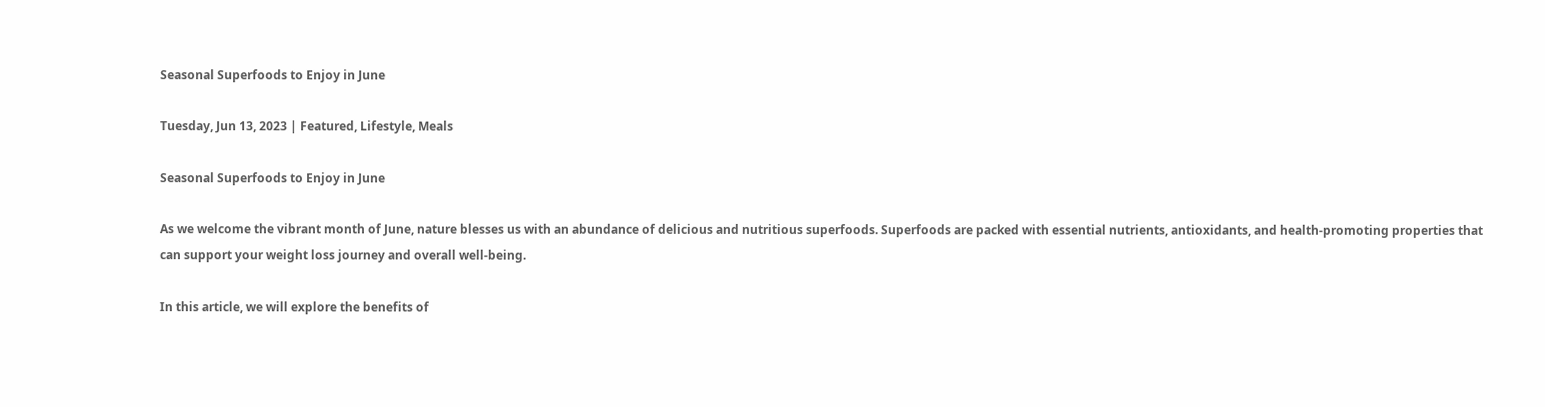Seasonal Superfoods to Enjoy in June

Tuesday, Jun 13, 2023 | Featured, Lifestyle, Meals

Seasonal Superfoods to Enjoy in June

As we welcome the vibrant month of June, nature blesses us with an abundance of delicious and nutritious superfoods. Superfoods are packed with essential nutrients, antioxidants, and health-promoting properties that can support your weight loss journey and overall well-being.

In this article, we will explore the benefits of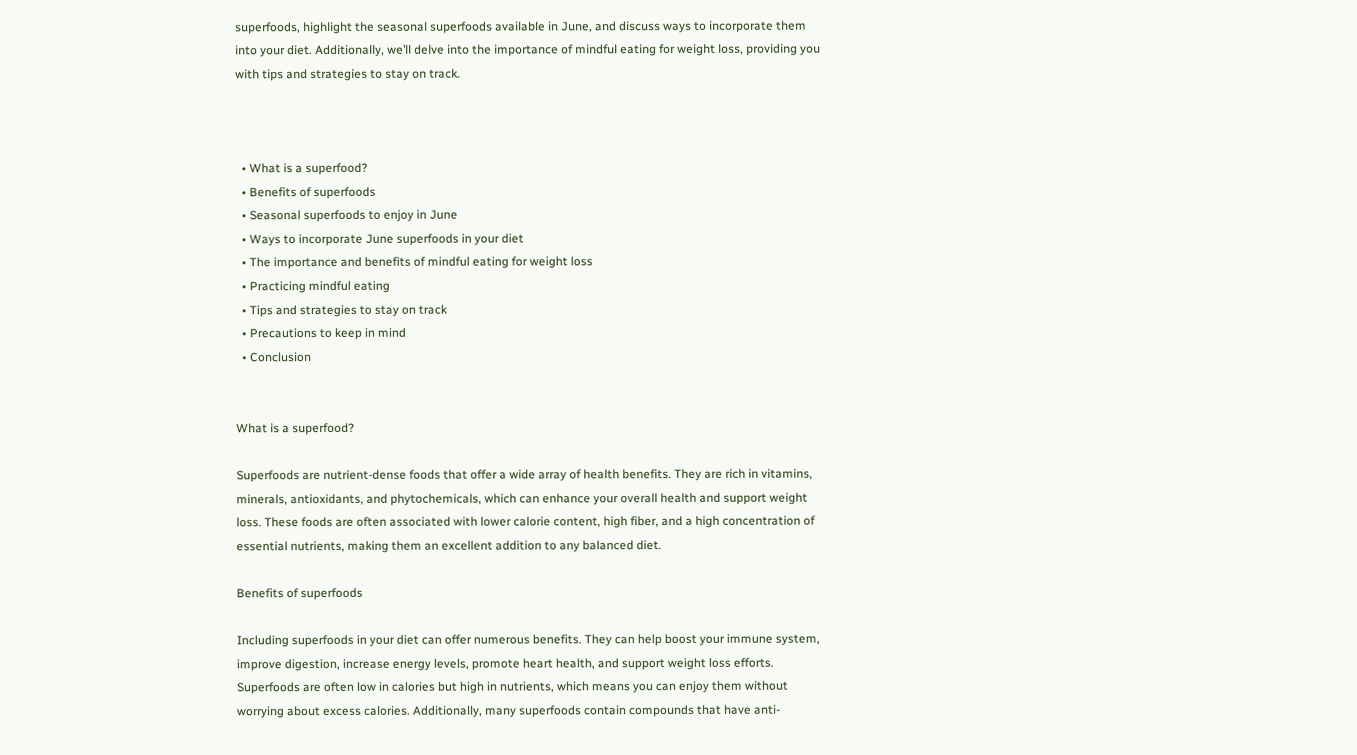superfoods, highlight the seasonal superfoods available in June, and discuss ways to incorporate them into your diet. Additionally, we’ll delve into the importance of mindful eating for weight loss, providing you with tips and strategies to stay on track.



  • What is a superfood?
  • Benefits of superfoods
  • Seasonal superfoods to enjoy in June
  • Ways to incorporate June superfoods in your diet
  • The importance and benefits of mindful eating for weight loss
  • Practicing mindful eating
  • Tips and strategies to stay on track
  • Precautions to keep in mind
  • Conclusion


What is a superfood?

Superfoods are nutrient-dense foods that offer a wide array of health benefits. They are rich in vitamins, minerals, antioxidants, and phytochemicals, which can enhance your overall health and support weight loss. These foods are often associated with lower calorie content, high fiber, and a high concentration of essential nutrients, making them an excellent addition to any balanced diet.

Benefits of superfoods

Including superfoods in your diet can offer numerous benefits. They can help boost your immune system, improve digestion, increase energy levels, promote heart health, and support weight loss efforts. Superfoods are often low in calories but high in nutrients, which means you can enjoy them without worrying about excess calories. Additionally, many superfoods contain compounds that have anti-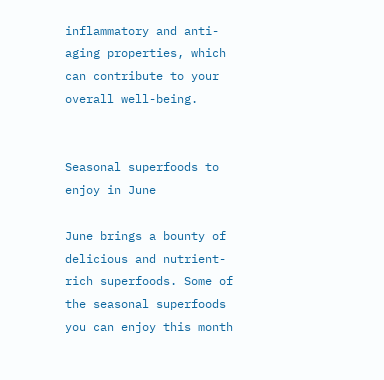inflammatory and anti-aging properties, which can contribute to your overall well-being.


Seasonal superfoods to enjoy in June

June brings a bounty of delicious and nutrient-rich superfoods. Some of the seasonal superfoods you can enjoy this month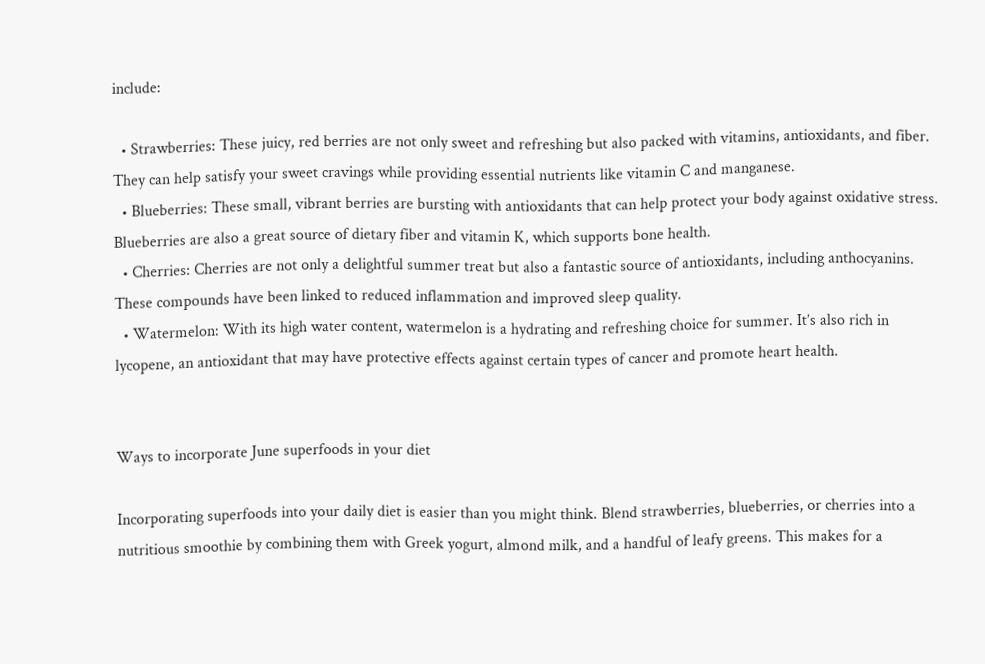include:

  • Strawberries: These juicy, red berries are not only sweet and refreshing but also packed with vitamins, antioxidants, and fiber. They can help satisfy your sweet cravings while providing essential nutrients like vitamin C and manganese.
  • Blueberries: These small, vibrant berries are bursting with antioxidants that can help protect your body against oxidative stress. Blueberries are also a great source of dietary fiber and vitamin K, which supports bone health.
  • Cherries: Cherries are not only a delightful summer treat but also a fantastic source of antioxidants, including anthocyanins. These compounds have been linked to reduced inflammation and improved sleep quality.
  • Watermelon: With its high water content, watermelon is a hydrating and refreshing choice for summer. It’s also rich in lycopene, an antioxidant that may have protective effects against certain types of cancer and promote heart health.


Ways to incorporate June superfoods in your diet

Incorporating superfoods into your daily diet is easier than you might think. Blend strawberries, blueberries, or cherries into a nutritious smoothie by combining them with Greek yogurt, almond milk, and a handful of leafy greens. This makes for a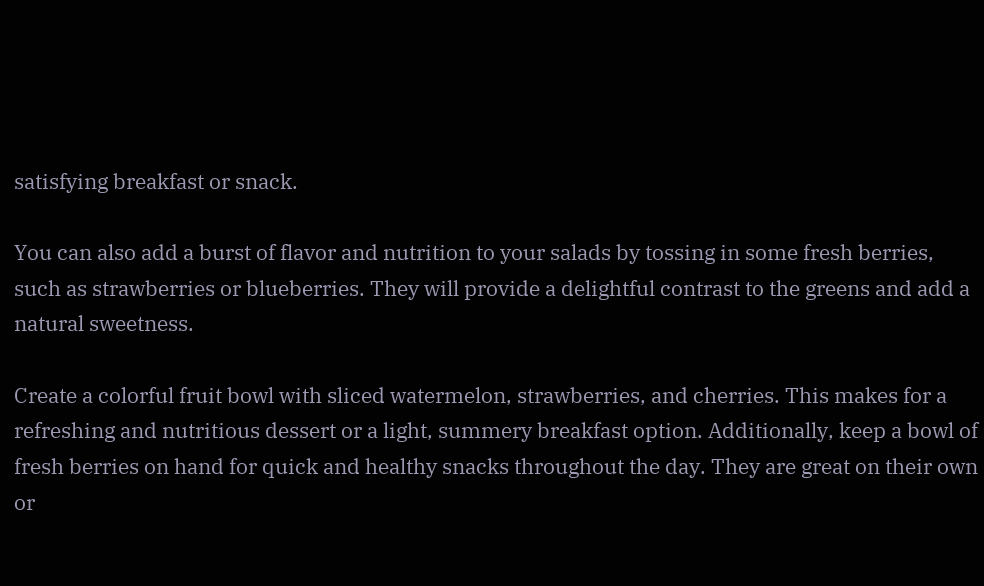satisfying breakfast or snack.

You can also add a burst of flavor and nutrition to your salads by tossing in some fresh berries, such as strawberries or blueberries. They will provide a delightful contrast to the greens and add a natural sweetness.

Create a colorful fruit bowl with sliced watermelon, strawberries, and cherries. This makes for a refreshing and nutritious dessert or a light, summery breakfast option. Additionally, keep a bowl of fresh berries on hand for quick and healthy snacks throughout the day. They are great on their own or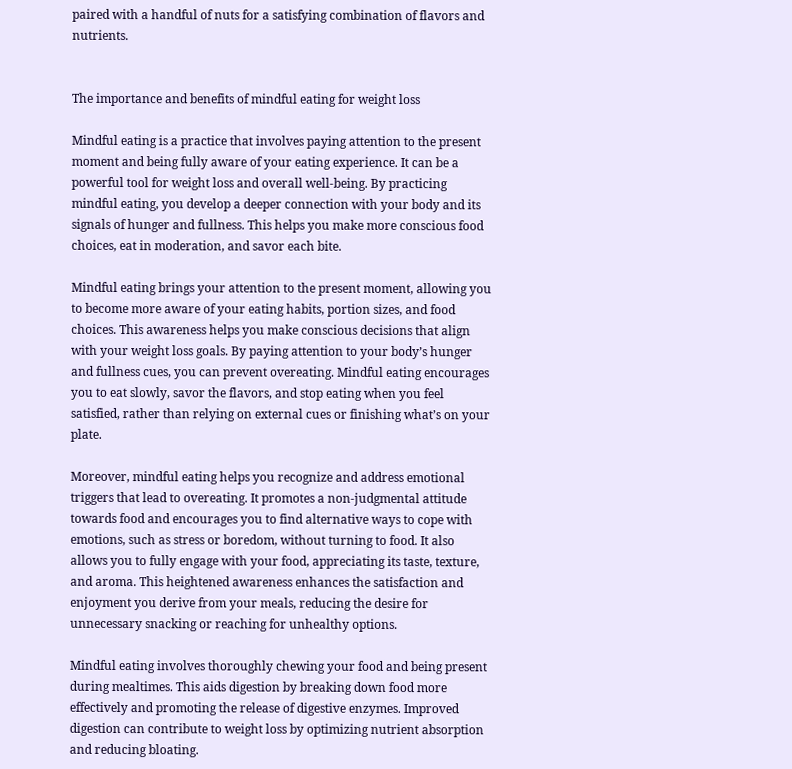paired with a handful of nuts for a satisfying combination of flavors and nutrients.


The importance and benefits of mindful eating for weight loss

Mindful eating is a practice that involves paying attention to the present moment and being fully aware of your eating experience. It can be a powerful tool for weight loss and overall well-being. By practicing mindful eating, you develop a deeper connection with your body and its signals of hunger and fullness. This helps you make more conscious food choices, eat in moderation, and savor each bite.

Mindful eating brings your attention to the present moment, allowing you to become more aware of your eating habits, portion sizes, and food choices. This awareness helps you make conscious decisions that align with your weight loss goals. By paying attention to your body’s hunger and fullness cues, you can prevent overeating. Mindful eating encourages you to eat slowly, savor the flavors, and stop eating when you feel satisfied, rather than relying on external cues or finishing what’s on your plate.

Moreover, mindful eating helps you recognize and address emotional triggers that lead to overeating. It promotes a non-judgmental attitude towards food and encourages you to find alternative ways to cope with emotions, such as stress or boredom, without turning to food. It also allows you to fully engage with your food, appreciating its taste, texture, and aroma. This heightened awareness enhances the satisfaction and enjoyment you derive from your meals, reducing the desire for unnecessary snacking or reaching for unhealthy options.

Mindful eating involves thoroughly chewing your food and being present during mealtimes. This aids digestion by breaking down food more effectively and promoting the release of digestive enzymes. Improved digestion can contribute to weight loss by optimizing nutrient absorption and reducing bloating.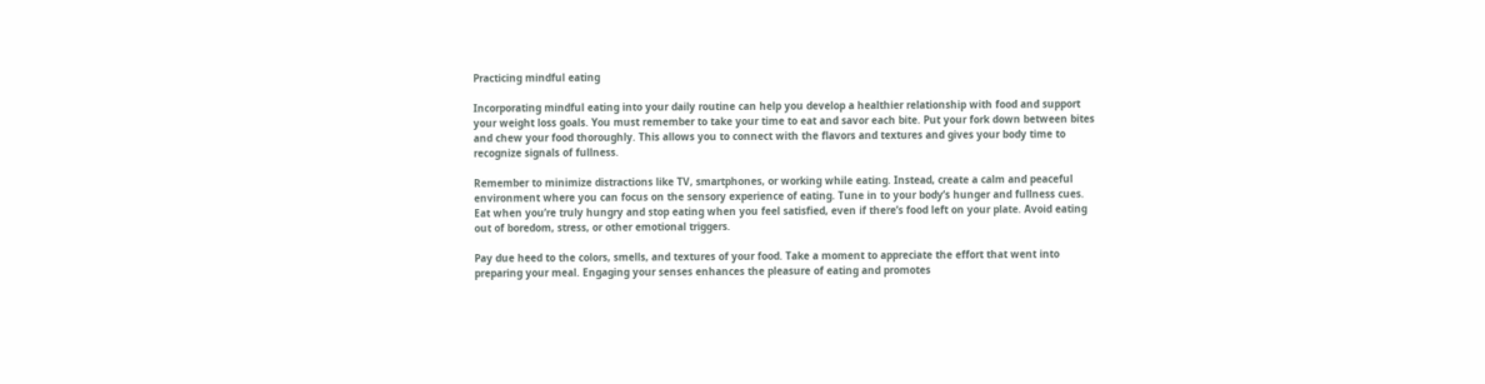Practicing mindful eating

Incorporating mindful eating into your daily routine can help you develop a healthier relationship with food and support your weight loss goals. You must remember to take your time to eat and savor each bite. Put your fork down between bites and chew your food thoroughly. This allows you to connect with the flavors and textures and gives your body time to recognize signals of fullness.

Remember to minimize distractions like TV, smartphones, or working while eating. Instead, create a calm and peaceful environment where you can focus on the sensory experience of eating. Tune in to your body’s hunger and fullness cues. Eat when you’re truly hungry and stop eating when you feel satisfied, even if there’s food left on your plate. Avoid eating out of boredom, stress, or other emotional triggers.

Pay due heed to the colors, smells, and textures of your food. Take a moment to appreciate the effort that went into preparing your meal. Engaging your senses enhances the pleasure of eating and promotes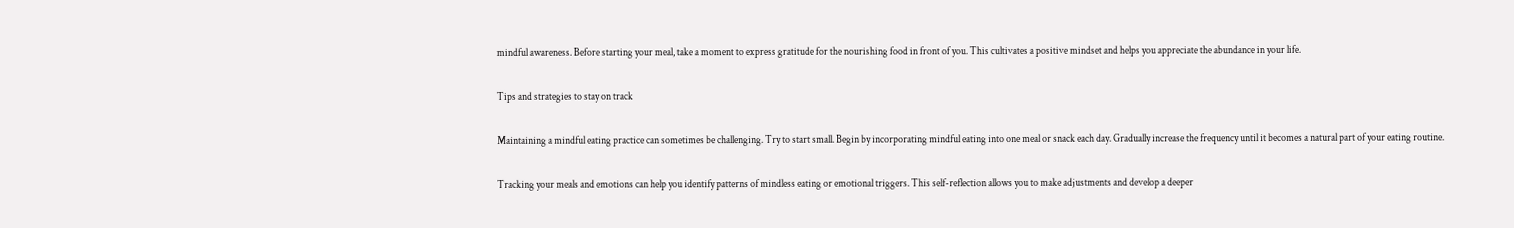mindful awareness. Before starting your meal, take a moment to express gratitude for the nourishing food in front of you. This cultivates a positive mindset and helps you appreciate the abundance in your life.

Tips and strategies to stay on track

Maintaining a mindful eating practice can sometimes be challenging. Try to start small. Begin by incorporating mindful eating into one meal or snack each day. Gradually increase the frequency until it becomes a natural part of your eating routine.

Tracking your meals and emotions can help you identify patterns of mindless eating or emotional triggers. This self-reflection allows you to make adjustments and develop a deeper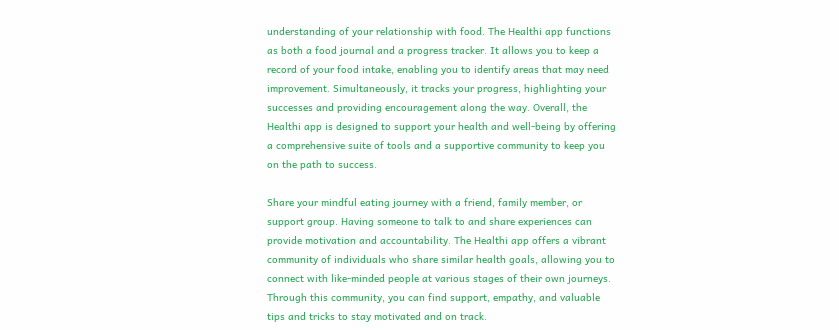understanding of your relationship with food. The Healthi app functions as both a food journal and a progress tracker. It allows you to keep a record of your food intake, enabling you to identify areas that may need improvement. Simultaneously, it tracks your progress, highlighting your successes and providing encouragement along the way. Overall, the Healthi app is designed to support your health and well-being by offering a comprehensive suite of tools and a supportive community to keep you on the path to success.

Share your mindful eating journey with a friend, family member, or support group. Having someone to talk to and share experiences can provide motivation and accountability. The Healthi app offers a vibrant community of individuals who share similar health goals, allowing you to connect with like-minded people at various stages of their own journeys. Through this community, you can find support, empathy, and valuable tips and tricks to stay motivated and on track.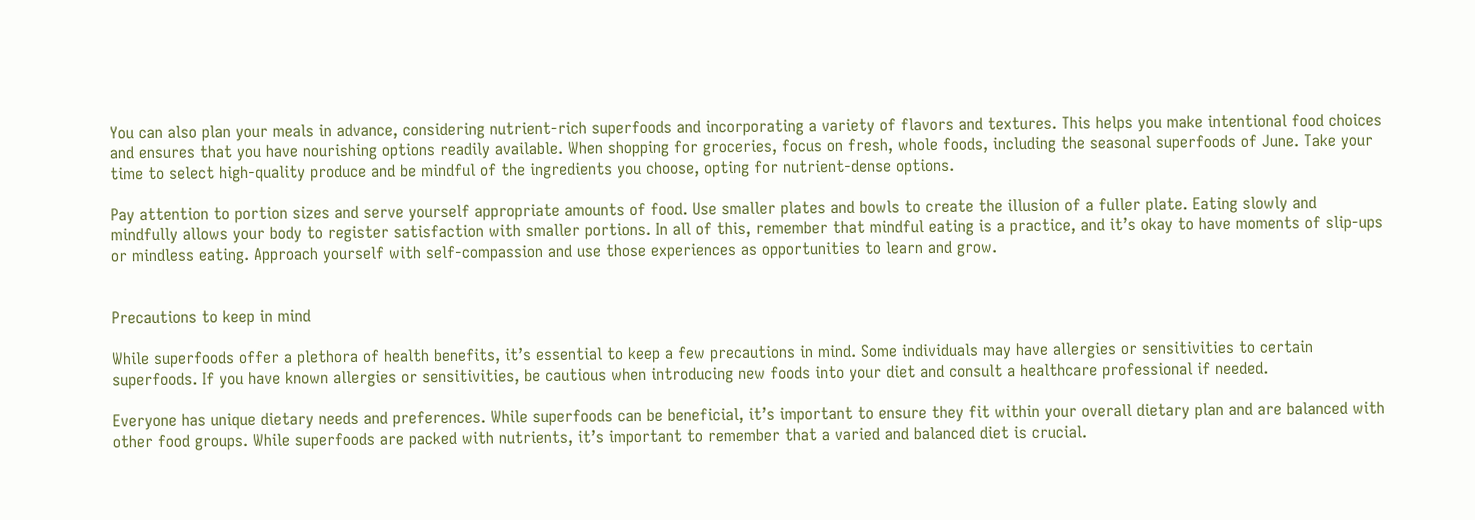You can also plan your meals in advance, considering nutrient-rich superfoods and incorporating a variety of flavors and textures. This helps you make intentional food choices and ensures that you have nourishing options readily available. When shopping for groceries, focus on fresh, whole foods, including the seasonal superfoods of June. Take your time to select high-quality produce and be mindful of the ingredients you choose, opting for nutrient-dense options.

Pay attention to portion sizes and serve yourself appropriate amounts of food. Use smaller plates and bowls to create the illusion of a fuller plate. Eating slowly and mindfully allows your body to register satisfaction with smaller portions. In all of this, remember that mindful eating is a practice, and it’s okay to have moments of slip-ups or mindless eating. Approach yourself with self-compassion and use those experiences as opportunities to learn and grow.


Precautions to keep in mind

While superfoods offer a plethora of health benefits, it’s essential to keep a few precautions in mind. Some individuals may have allergies or sensitivities to certain superfoods. If you have known allergies or sensitivities, be cautious when introducing new foods into your diet and consult a healthcare professional if needed.

Everyone has unique dietary needs and preferences. While superfoods can be beneficial, it’s important to ensure they fit within your overall dietary plan and are balanced with other food groups. While superfoods are packed with nutrients, it’s important to remember that a varied and balanced diet is crucial.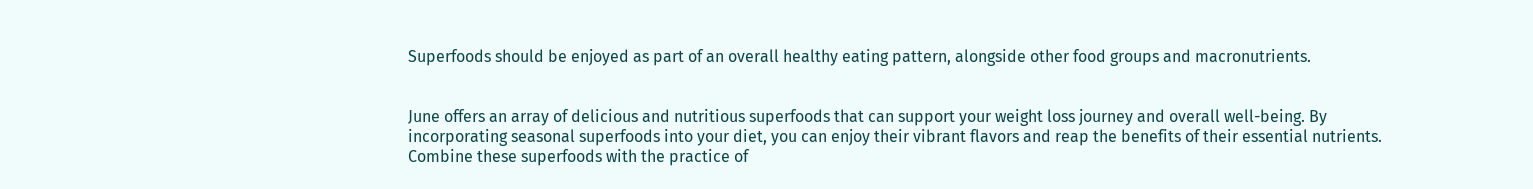Superfoods should be enjoyed as part of an overall healthy eating pattern, alongside other food groups and macronutrients.


June offers an array of delicious and nutritious superfoods that can support your weight loss journey and overall well-being. By incorporating seasonal superfoods into your diet, you can enjoy their vibrant flavors and reap the benefits of their essential nutrients. Combine these superfoods with the practice of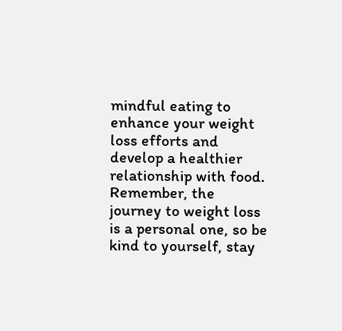mindful eating to enhance your weight loss efforts and develop a healthier relationship with food. Remember, the journey to weight loss is a personal one, so be kind to yourself, stay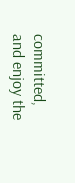committed, and enjoy the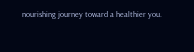nourishing journey toward a healthier you.